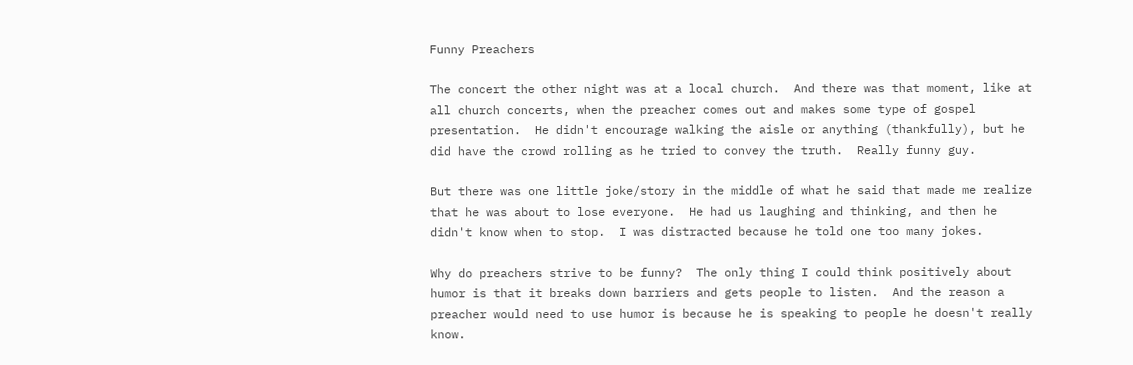Funny Preachers

The concert the other night was at a local church.  And there was that moment, like at all church concerts, when the preacher comes out and makes some type of gospel presentation.  He didn't encourage walking the aisle or anything (thankfully), but he did have the crowd rolling as he tried to convey the truth.  Really funny guy.

But there was one little joke/story in the middle of what he said that made me realize that he was about to lose everyone.  He had us laughing and thinking, and then he didn't know when to stop.  I was distracted because he told one too many jokes.

Why do preachers strive to be funny?  The only thing I could think positively about humor is that it breaks down barriers and gets people to listen.  And the reason a preacher would need to use humor is because he is speaking to people he doesn't really know.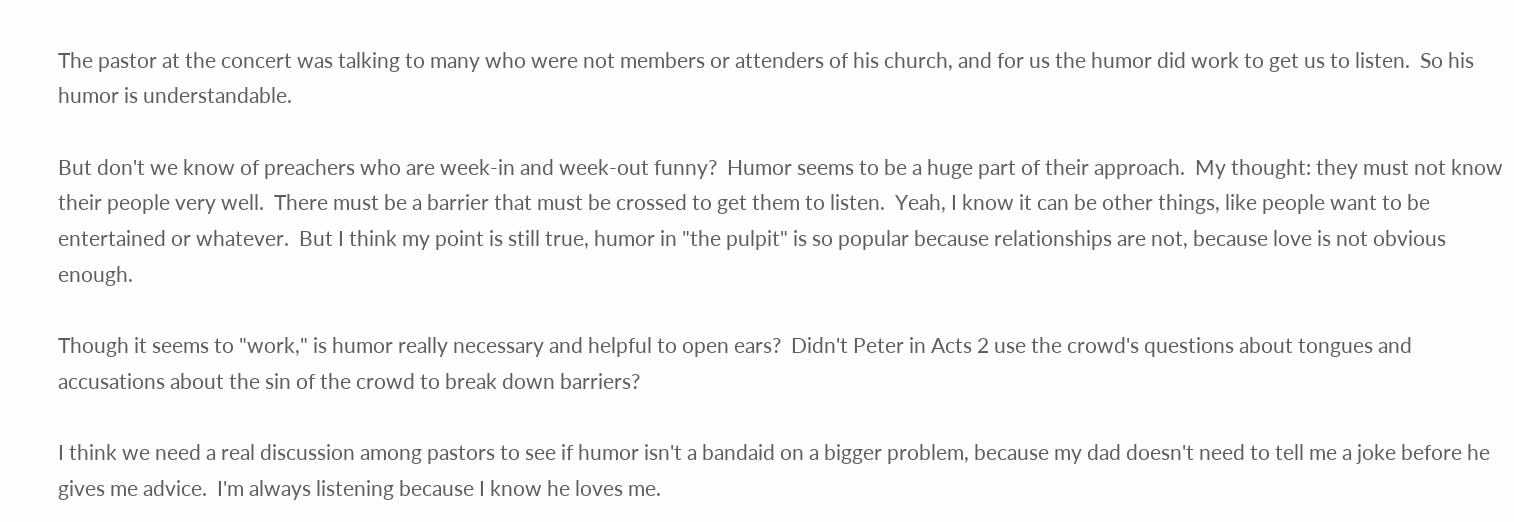The pastor at the concert was talking to many who were not members or attenders of his church, and for us the humor did work to get us to listen.  So his humor is understandable.

But don't we know of preachers who are week-in and week-out funny?  Humor seems to be a huge part of their approach.  My thought: they must not know their people very well.  There must be a barrier that must be crossed to get them to listen.  Yeah, I know it can be other things, like people want to be entertained or whatever.  But I think my point is still true, humor in "the pulpit" is so popular because relationships are not, because love is not obvious enough.

Though it seems to "work," is humor really necessary and helpful to open ears?  Didn't Peter in Acts 2 use the crowd's questions about tongues and accusations about the sin of the crowd to break down barriers?

I think we need a real discussion among pastors to see if humor isn't a bandaid on a bigger problem, because my dad doesn't need to tell me a joke before he gives me advice.  I'm always listening because I know he loves me.